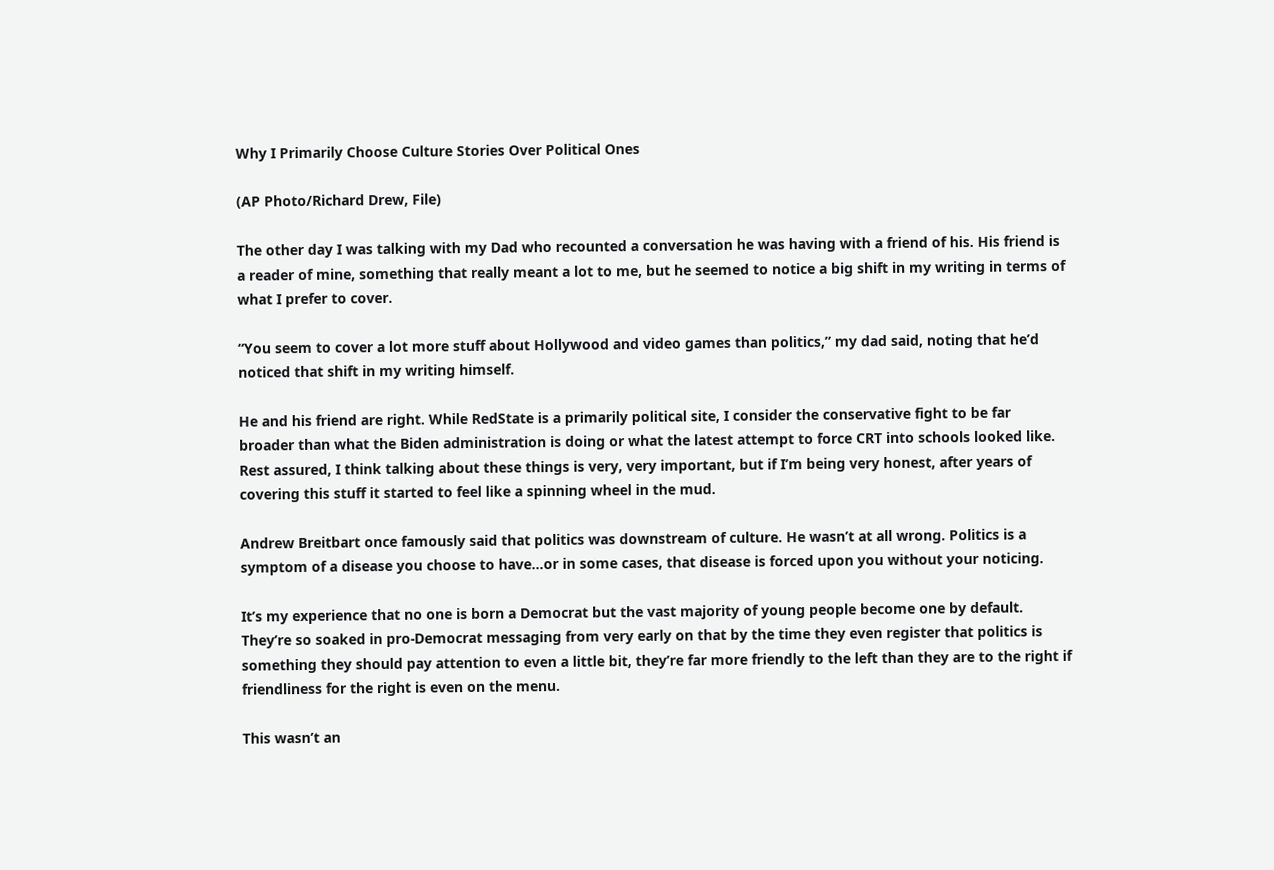Why I Primarily Choose Culture Stories Over Political Ones

(AP Photo/Richard Drew, File)

The other day I was talking with my Dad who recounted a conversation he was having with a friend of his. His friend is a reader of mine, something that really meant a lot to me, but he seemed to notice a big shift in my writing in terms of what I prefer to cover.

“You seem to cover a lot more stuff about Hollywood and video games than politics,” my dad said, noting that he’d noticed that shift in my writing himself.

He and his friend are right. While RedState is a primarily political site, I consider the conservative fight to be far broader than what the Biden administration is doing or what the latest attempt to force CRT into schools looked like. Rest assured, I think talking about these things is very, very important, but if I’m being very honest, after years of covering this stuff it started to feel like a spinning wheel in the mud.

Andrew Breitbart once famously said that politics was downstream of culture. He wasn’t at all wrong. Politics is a symptom of a disease you choose to have…or in some cases, that disease is forced upon you without your noticing.

It’s my experience that no one is born a Democrat but the vast majority of young people become one by default. They’re so soaked in pro-Democrat messaging from very early on that by the time they even register that politics is something they should pay attention to even a little bit, they’re far more friendly to the left than they are to the right if friendliness for the right is even on the menu.

This wasn’t an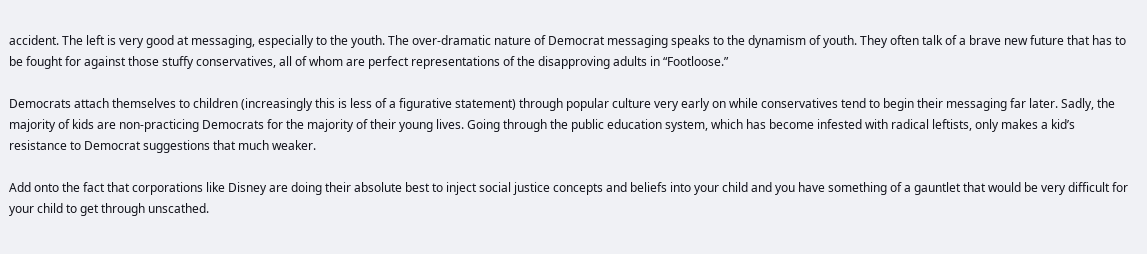accident. The left is very good at messaging, especially to the youth. The over-dramatic nature of Democrat messaging speaks to the dynamism of youth. They often talk of a brave new future that has to be fought for against those stuffy conservatives, all of whom are perfect representations of the disapproving adults in “Footloose.”

Democrats attach themselves to children (increasingly this is less of a figurative statement) through popular culture very early on while conservatives tend to begin their messaging far later. Sadly, the majority of kids are non-practicing Democrats for the majority of their young lives. Going through the public education system, which has become infested with radical leftists, only makes a kid’s resistance to Democrat suggestions that much weaker.

Add onto the fact that corporations like Disney are doing their absolute best to inject social justice concepts and beliefs into your child and you have something of a gauntlet that would be very difficult for your child to get through unscathed.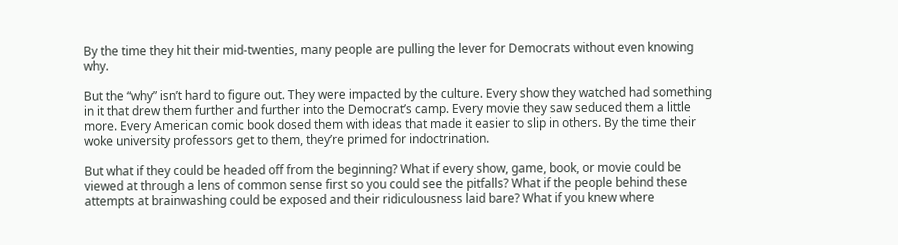By the time they hit their mid-twenties, many people are pulling the lever for Democrats without even knowing why.

But the “why” isn’t hard to figure out. They were impacted by the culture. Every show they watched had something in it that drew them further and further into the Democrat’s camp. Every movie they saw seduced them a little more. Every American comic book dosed them with ideas that made it easier to slip in others. By the time their woke university professors get to them, they’re primed for indoctrination.

But what if they could be headed off from the beginning? What if every show, game, book, or movie could be viewed at through a lens of common sense first so you could see the pitfalls? What if the people behind these attempts at brainwashing could be exposed and their ridiculousness laid bare? What if you knew where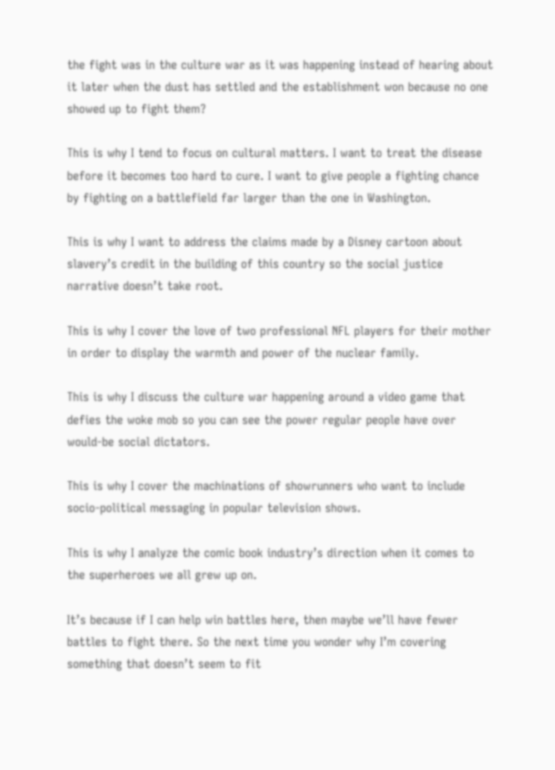the fight was in the culture war as it was happening instead of hearing about it later when the dust has settled and the establishment won because no one showed up to fight them?

This is why I tend to focus on cultural matters. I want to treat the disease before it becomes too hard to cure. I want to give people a fighting chance by fighting on a battlefield far larger than the one in Washington.

This is why I want to address the claims made by a Disney cartoon about slavery’s credit in the building of this country so the social justice narrative doesn’t take root.

This is why I cover the love of two professional NFL players for their mother in order to display the warmth and power of the nuclear family.

This is why I discuss the culture war happening around a video game that defies the woke mob so you can see the power regular people have over would-be social dictators.

This is why I cover the machinations of showrunners who want to include socio-political messaging in popular television shows.

This is why I analyze the comic book industry’s direction when it comes to the superheroes we all grew up on.

It’s because if I can help win battles here, then maybe we’ll have fewer battles to fight there. So the next time you wonder why I’m covering something that doesn’t seem to fit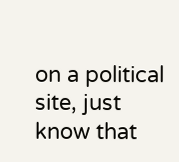on a political site, just know that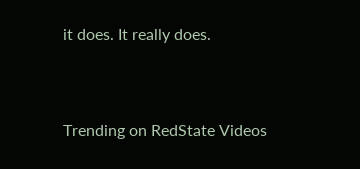it does. It really does.



Trending on RedState Videos